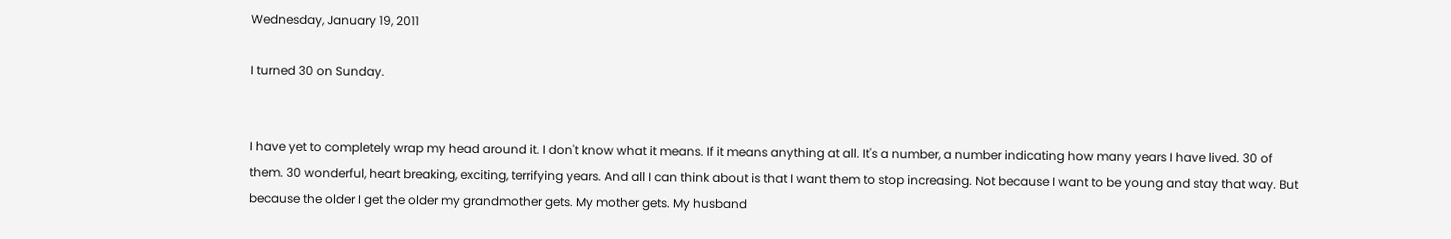Wednesday, January 19, 2011

I turned 30 on Sunday.


I have yet to completely wrap my head around it. I don't know what it means. If it means anything at all. It's a number, a number indicating how many years I have lived. 30 of them. 30 wonderful, heart breaking, exciting, terrifying years. And all I can think about is that I want them to stop increasing. Not because I want to be young and stay that way. But because the older I get the older my grandmother gets. My mother gets. My husband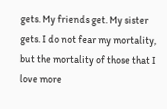gets. My friends get. My sister gets. I do not fear my mortality, but the mortality of those that I love more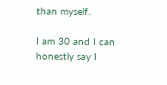than myself.

I am 30 and I can honestly say I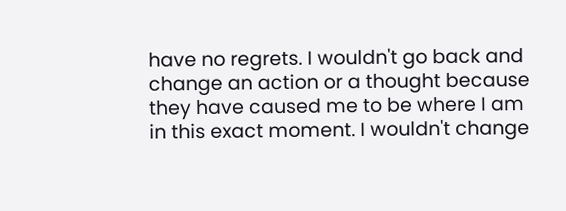have no regrets. I wouldn't go back and change an action or a thought because they have caused me to be where I am in this exact moment. I wouldn't change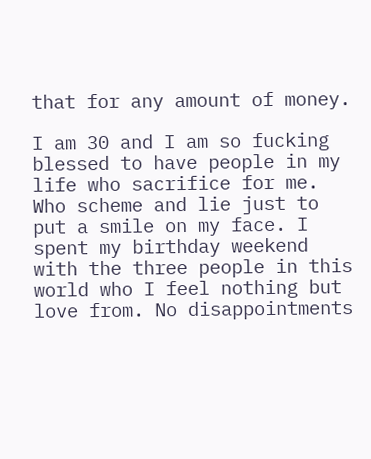that for any amount of money.

I am 30 and I am so fucking blessed to have people in my life who sacrifice for me. Who scheme and lie just to put a smile on my face. I spent my birthday weekend with the three people in this world who I feel nothing but love from. No disappointments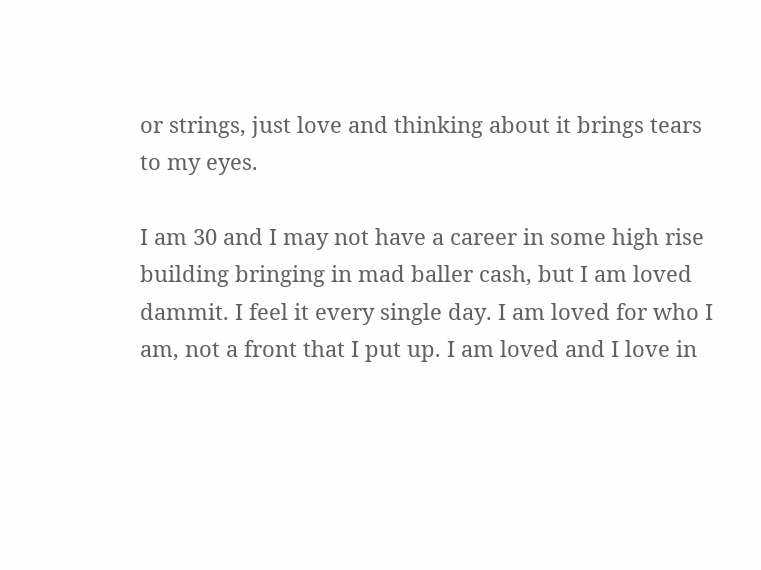or strings, just love and thinking about it brings tears to my eyes.

I am 30 and I may not have a career in some high rise building bringing in mad baller cash, but I am loved dammit. I feel it every single day. I am loved for who I am, not a front that I put up. I am loved and I love in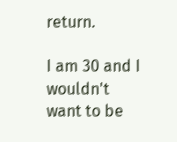return.

I am 30 and I wouldn't want to be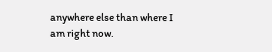anywhere else than where I am right now.